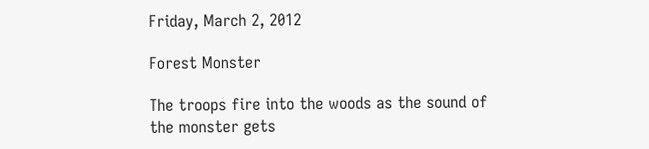Friday, March 2, 2012

Forest Monster

The troops fire into the woods as the sound of the monster gets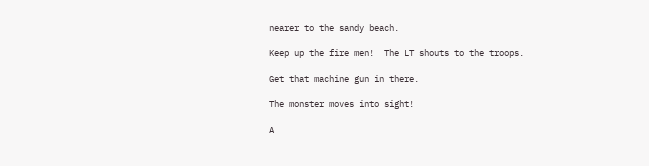nearer to the sandy beach.

Keep up the fire men!  The LT shouts to the troops.

Get that machine gun in there.

The monster moves into sight!

A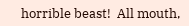horrible beast!  All mouth,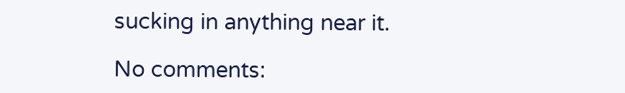sucking in anything near it.

No comments: